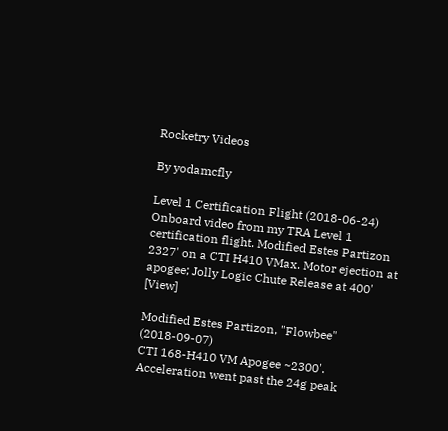Rocketry Videos

By yodamcfly

Level 1 Certification Flight (2018-06-24)
Onboard video from my TRA Level 1 certification flight. Modified Estes Partizon 2327' on a CTI H410 VMax. Motor ejection at apogee; Jolly Logic Chute Release at 400' [View]

Modified Estes Partizon, "Flowbee" (2018-09-07)
CTI 168-H410 VM Apogee ~2300'. Acceleration went past the 24g peak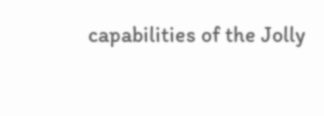capabilities of the Jolly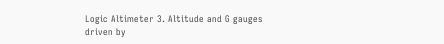Logic Altimeter 3. Altitude and G gauges driven by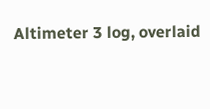Altimeter 3 log, overlaid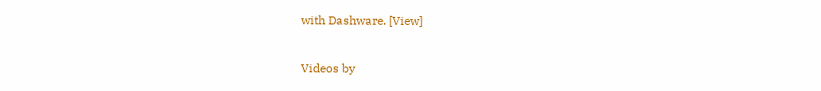with Dashware. [View]

Videos by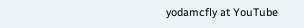yodamcfly at YouTube